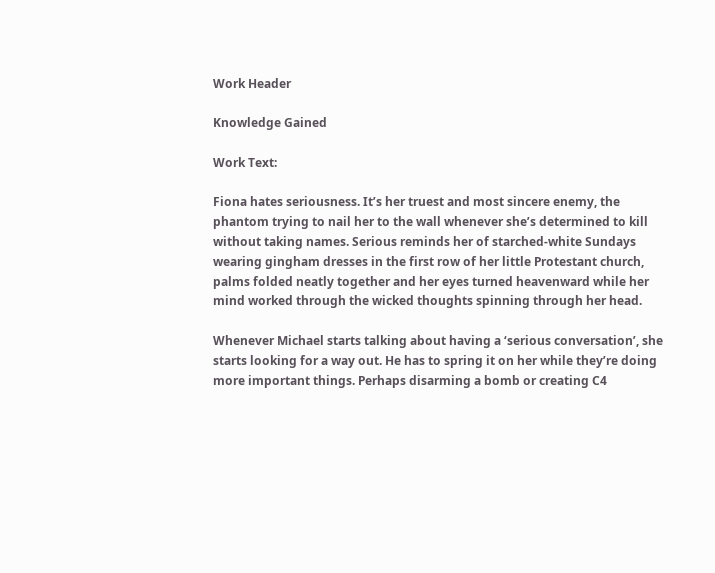Work Header

Knowledge Gained

Work Text:

Fiona hates seriousness. It’s her truest and most sincere enemy, the phantom trying to nail her to the wall whenever she’s determined to kill without taking names. Serious reminds her of starched-white Sundays wearing gingham dresses in the first row of her little Protestant church, palms folded neatly together and her eyes turned heavenward while her mind worked through the wicked thoughts spinning through her head.

Whenever Michael starts talking about having a ‘serious conversation’, she starts looking for a way out. He has to spring it on her while they’re doing more important things. Perhaps disarming a bomb or creating C4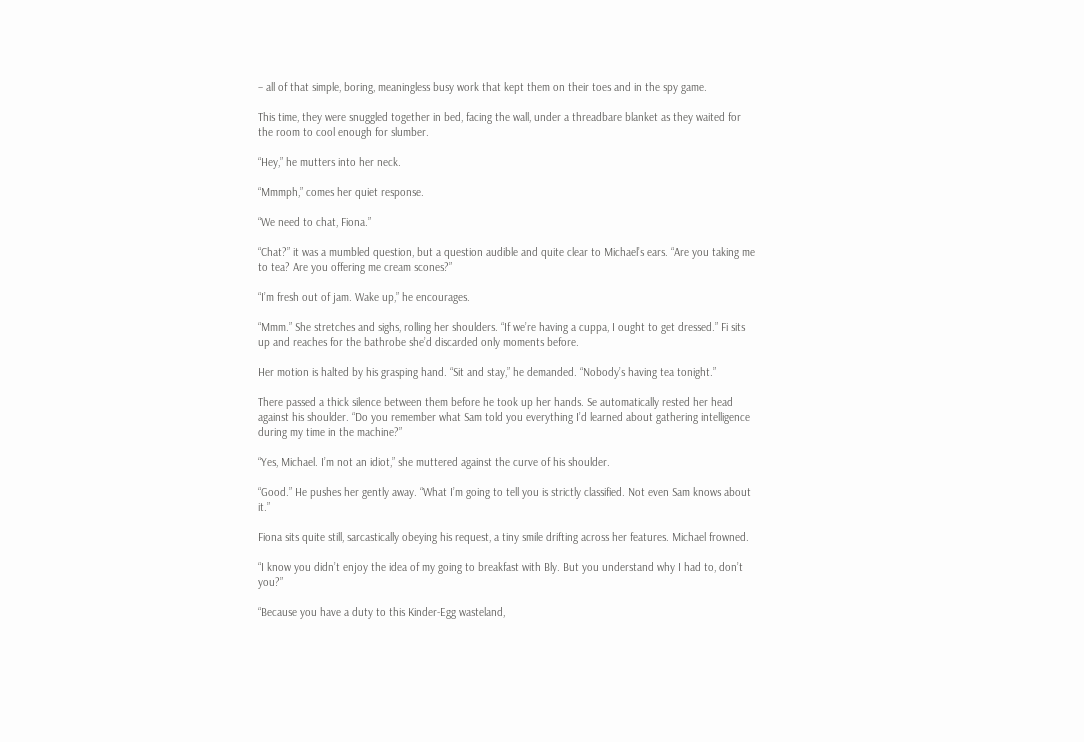– all of that simple, boring, meaningless busy work that kept them on their toes and in the spy game.

This time, they were snuggled together in bed, facing the wall, under a threadbare blanket as they waited for the room to cool enough for slumber.

“Hey,” he mutters into her neck.

“Mmmph,” comes her quiet response.

“We need to chat, Fiona.”

“Chat?” it was a mumbled question, but a question audible and quite clear to Michael’s ears. “Are you taking me to tea? Are you offering me cream scones?”

“I’m fresh out of jam. Wake up,” he encourages.

“Mmm.” She stretches and sighs, rolling her shoulders. “If we’re having a cuppa, I ought to get dressed.” Fi sits up and reaches for the bathrobe she’d discarded only moments before.

Her motion is halted by his grasping hand. “Sit and stay,” he demanded. “Nobody’s having tea tonight.”

There passed a thick silence between them before he took up her hands. Se automatically rested her head against his shoulder. “Do you remember what Sam told you everything I’d learned about gathering intelligence during my time in the machine?”

“Yes, Michael. I’m not an idiot,” she muttered against the curve of his shoulder.

“Good.” He pushes her gently away. “What I’m going to tell you is strictly classified. Not even Sam knows about it.”

Fiona sits quite still, sarcastically obeying his request, a tiny smile drifting across her features. Michael frowned.

“I know you didn’t enjoy the idea of my going to breakfast with Bly. But you understand why I had to, don’t you?”

“Because you have a duty to this Kinder-Egg wasteland,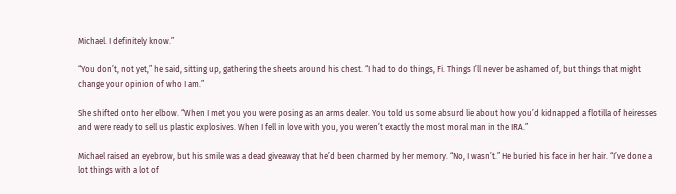Michael. I definitely know.”

“You don’t, not yet,” he said, sitting up, gathering the sheets around his chest. “I had to do things, Fi. Things I’ll never be ashamed of, but things that might change your opinion of who I am.”

She shifted onto her elbow. “When I met you you were posing as an arms dealer. You told us some absurd lie about how you’d kidnapped a flotilla of heiresses and were ready to sell us plastic explosives. When I fell in love with you, you weren’t exactly the most moral man in the IRA.”

Michael raised an eyebrow, but his smile was a dead giveaway that he’d been charmed by her memory. “No, I wasn’t.” He buried his face in her hair. “I’ve done a lot things with a lot of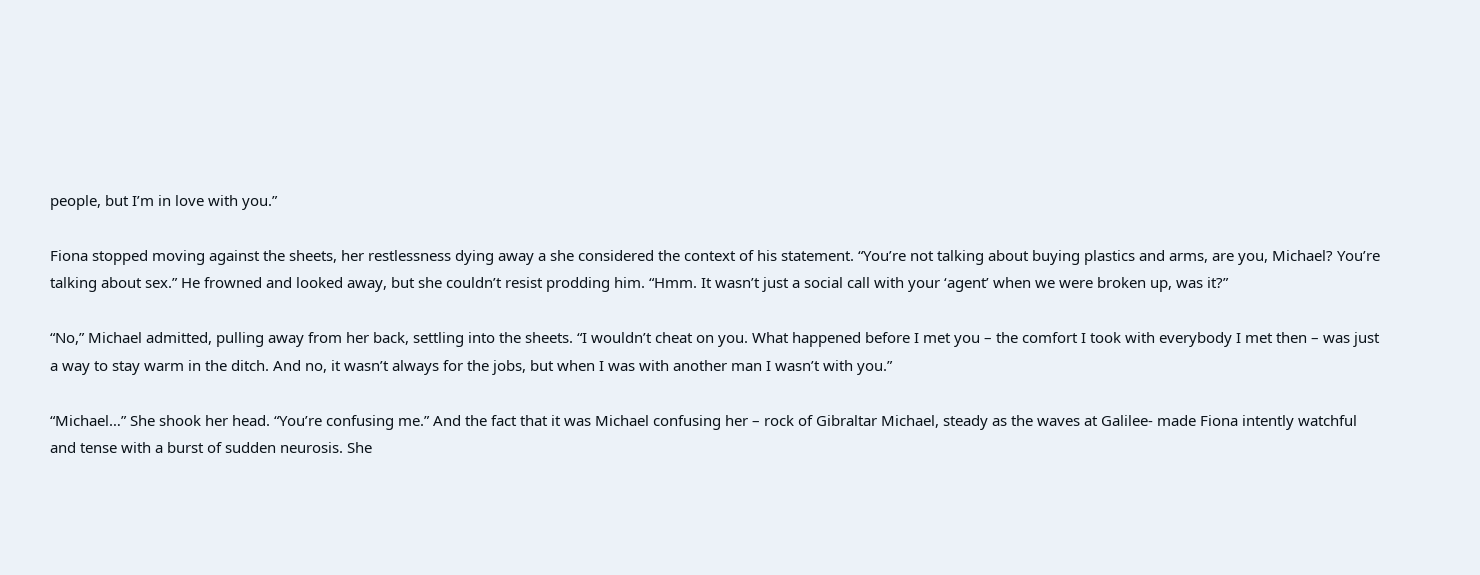people, but I’m in love with you.”

Fiona stopped moving against the sheets, her restlessness dying away a she considered the context of his statement. “You’re not talking about buying plastics and arms, are you, Michael? You’re talking about sex.” He frowned and looked away, but she couldn’t resist prodding him. “Hmm. It wasn’t just a social call with your ‘agent’ when we were broken up, was it?”

“No,” Michael admitted, pulling away from her back, settling into the sheets. “I wouldn’t cheat on you. What happened before I met you – the comfort I took with everybody I met then – was just a way to stay warm in the ditch. And no, it wasn’t always for the jobs, but when I was with another man I wasn’t with you.”

“Michael…” She shook her head. “You’re confusing me.” And the fact that it was Michael confusing her – rock of Gibraltar Michael, steady as the waves at Galilee- made Fiona intently watchful and tense with a burst of sudden neurosis. She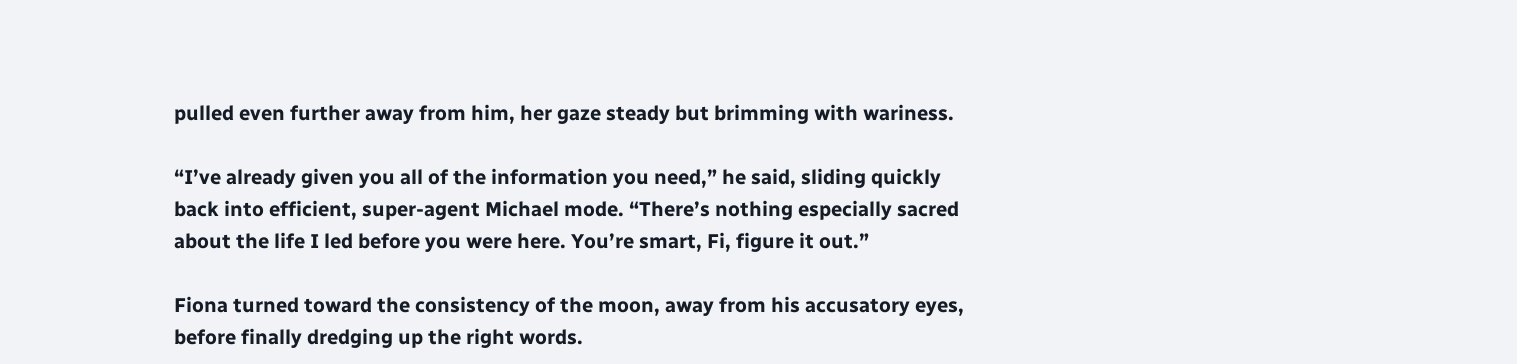pulled even further away from him, her gaze steady but brimming with wariness.

“I’ve already given you all of the information you need,” he said, sliding quickly back into efficient, super-agent Michael mode. “There’s nothing especially sacred about the life I led before you were here. You’re smart, Fi, figure it out.”

Fiona turned toward the consistency of the moon, away from his accusatory eyes, before finally dredging up the right words.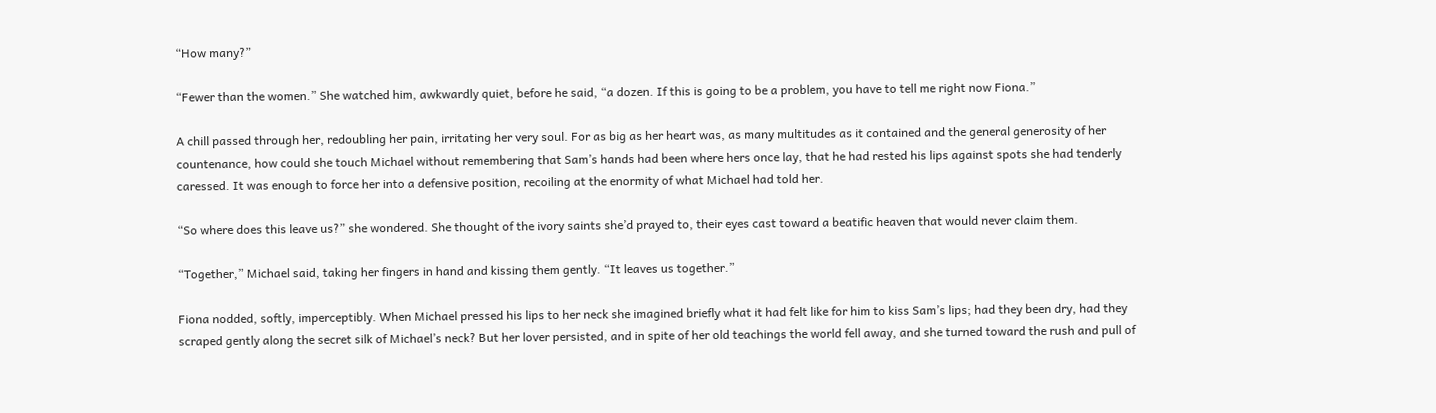“How many?”

“Fewer than the women.” She watched him, awkwardly quiet, before he said, “a dozen. If this is going to be a problem, you have to tell me right now Fiona.”

A chill passed through her, redoubling her pain, irritating her very soul. For as big as her heart was, as many multitudes as it contained and the general generosity of her countenance, how could she touch Michael without remembering that Sam’s hands had been where hers once lay, that he had rested his lips against spots she had tenderly caressed. It was enough to force her into a defensive position, recoiling at the enormity of what Michael had told her.

“So where does this leave us?” she wondered. She thought of the ivory saints she’d prayed to, their eyes cast toward a beatific heaven that would never claim them.

“Together,” Michael said, taking her fingers in hand and kissing them gently. “It leaves us together.”

Fiona nodded, softly, imperceptibly. When Michael pressed his lips to her neck she imagined briefly what it had felt like for him to kiss Sam’s lips; had they been dry, had they scraped gently along the secret silk of Michael’s neck? But her lover persisted, and in spite of her old teachings the world fell away, and she turned toward the rush and pull of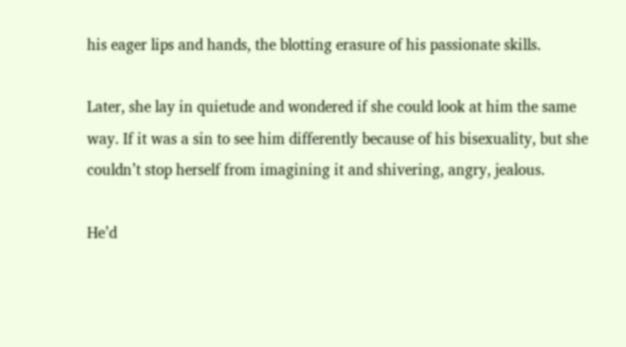his eager lips and hands, the blotting erasure of his passionate skills.

Later, she lay in quietude and wondered if she could look at him the same way. If it was a sin to see him differently because of his bisexuality, but she couldn’t stop herself from imagining it and shivering, angry, jealous.

He’d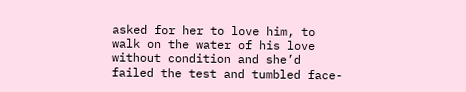asked for her to love him, to walk on the water of his love without condition and she’d failed the test and tumbled face-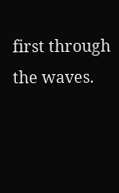first through the waves.